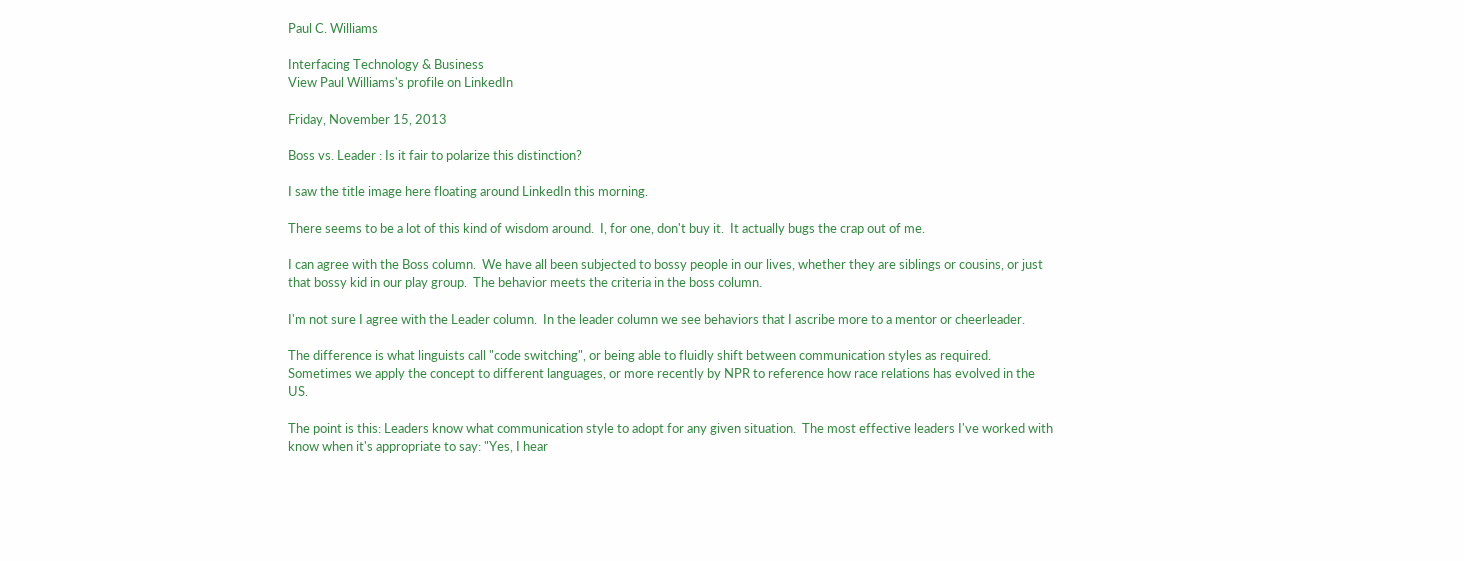Paul C. Williams

Interfacing Technology & Business
View Paul Williams's profile on LinkedIn

Friday, November 15, 2013

Boss vs. Leader : Is it fair to polarize this distinction?

I saw the title image here floating around LinkedIn this morning.

There seems to be a lot of this kind of wisdom around.  I, for one, don't buy it.  It actually bugs the crap out of me.

I can agree with the Boss column.  We have all been subjected to bossy people in our lives, whether they are siblings or cousins, or just that bossy kid in our play group.  The behavior meets the criteria in the boss column.

I'm not sure I agree with the Leader column.  In the leader column we see behaviors that I ascribe more to a mentor or cheerleader.

The difference is what linguists call "code switching", or being able to fluidly shift between communication styles as required. Sometimes we apply the concept to different languages, or more recently by NPR to reference how race relations has evolved in the US.

The point is this: Leaders know what communication style to adopt for any given situation.  The most effective leaders I've worked with know when it's appropriate to say: "Yes, I hear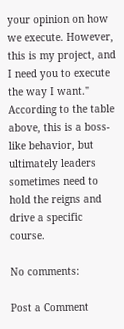your opinion on how we execute. However, this is my project, and I need you to execute the way I want."  According to the table above, this is a boss-like behavior, but ultimately leaders sometimes need to hold the reigns and drive a specific course.

No comments:

Post a Comment